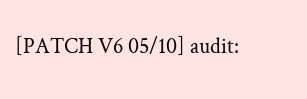[PATCH V6 05/10] audit: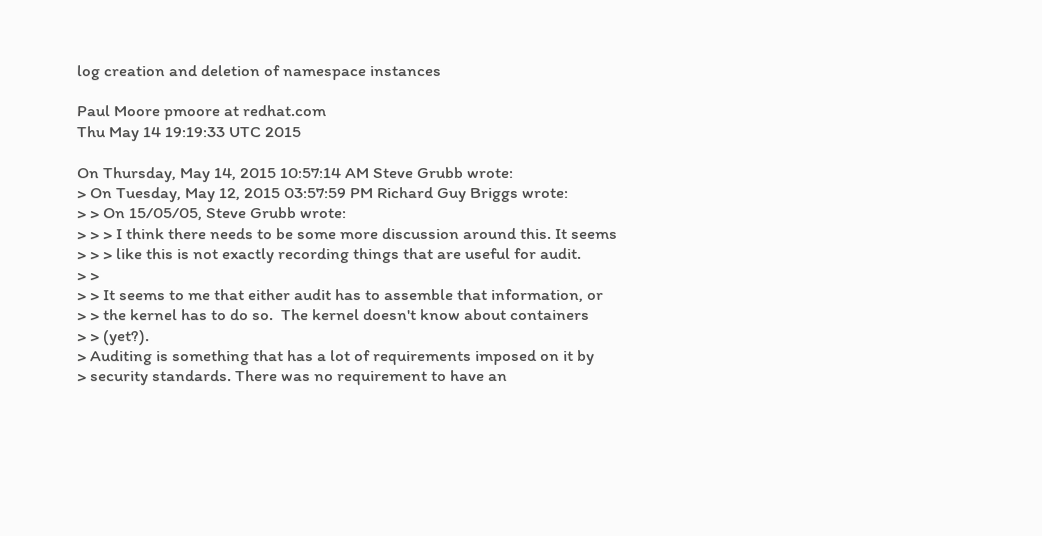log creation and deletion of namespace instances

Paul Moore pmoore at redhat.com
Thu May 14 19:19:33 UTC 2015

On Thursday, May 14, 2015 10:57:14 AM Steve Grubb wrote:
> On Tuesday, May 12, 2015 03:57:59 PM Richard Guy Briggs wrote:
> > On 15/05/05, Steve Grubb wrote:
> > > I think there needs to be some more discussion around this. It seems
> > > like this is not exactly recording things that are useful for audit.
> >
> > It seems to me that either audit has to assemble that information, or
> > the kernel has to do so.  The kernel doesn't know about containers
> > (yet?).
> Auditing is something that has a lot of requirements imposed on it by
> security standards. There was no requirement to have an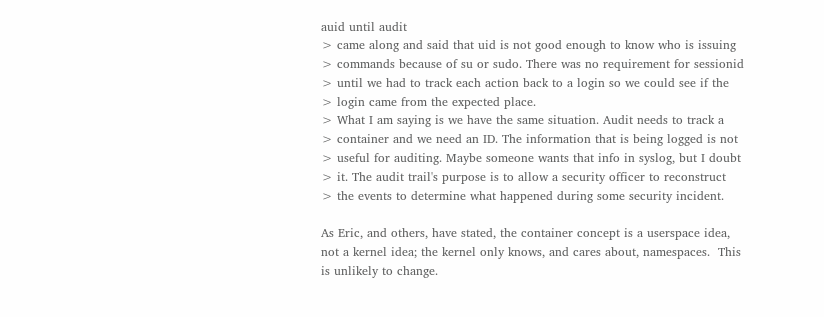auid until audit
> came along and said that uid is not good enough to know who is issuing
> commands because of su or sudo. There was no requirement for sessionid
> until we had to track each action back to a login so we could see if the
> login came from the expected place.
> What I am saying is we have the same situation. Audit needs to track a
> container and we need an ID. The information that is being logged is not
> useful for auditing. Maybe someone wants that info in syslog, but I doubt
> it. The audit trail's purpose is to allow a security officer to reconstruct
> the events to determine what happened during some security incident.

As Eric, and others, have stated, the container concept is a userspace idea,
not a kernel idea; the kernel only knows, and cares about, namespaces.  This
is unlikely to change.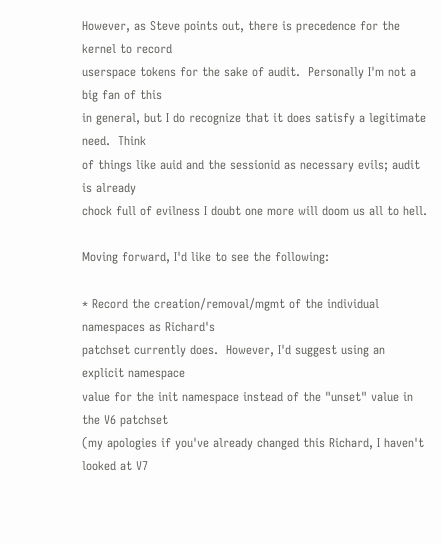However, as Steve points out, there is precedence for the kernel to record
userspace tokens for the sake of audit.  Personally I'm not a big fan of this
in general, but I do recognize that it does satisfy a legitimate need.  Think
of things like auid and the sessionid as necessary evils; audit is already
chock full of evilness I doubt one more will doom us all to hell.

Moving forward, I'd like to see the following:

* Record the creation/removal/mgmt of the individual namespaces as Richard's
patchset currently does.  However, I'd suggest using an explicit namespace
value for the init namespace instead of the "unset" value in the V6 patchset
(my apologies if you've already changed this Richard, I haven't looked at V7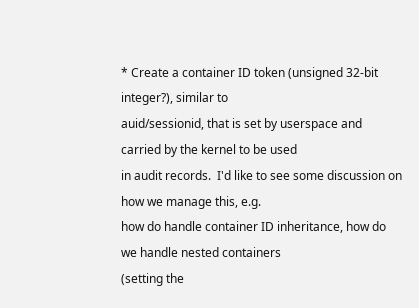* Create a container ID token (unsigned 32-bit integer?), similar to
auid/sessionid, that is set by userspace and carried by the kernel to be used
in audit records.  I'd like to see some discussion on how we manage this, e.g.
how do handle container ID inheritance, how do we handle nested containers
(setting the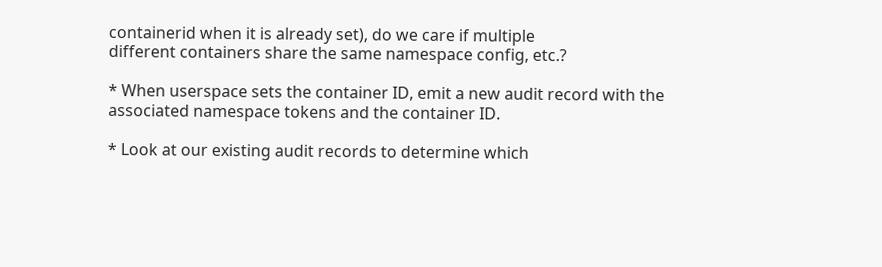containerid when it is already set), do we care if multiple
different containers share the same namespace config, etc.?

* When userspace sets the container ID, emit a new audit record with the
associated namespace tokens and the container ID.

* Look at our existing audit records to determine which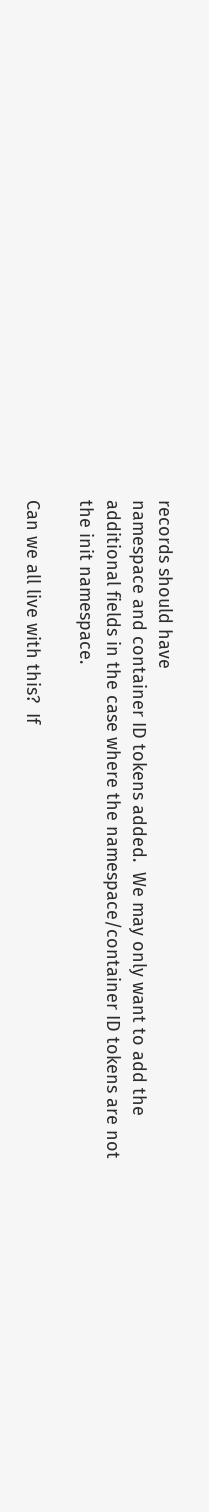records should have
namespace and container ID tokens added.  We may only want to add the
additional fields in the case where the namespace/container ID tokens are not
the init namespace.

Can we all live with this?  If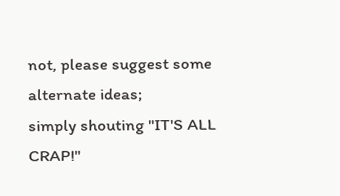not, please suggest some alternate ideas;
simply shouting "IT'S ALL CRAP!"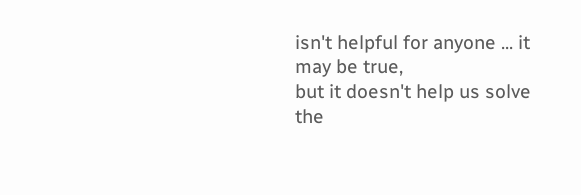isn't helpful for anyone ... it may be true,
but it doesn't help us solve the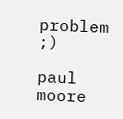problem ;)

paul moore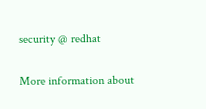security @ redhat

More information about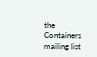the Containers mailing list